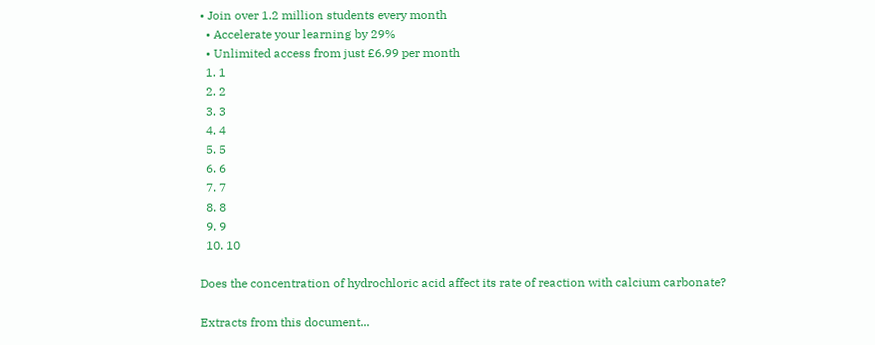• Join over 1.2 million students every month
  • Accelerate your learning by 29%
  • Unlimited access from just £6.99 per month
  1. 1
  2. 2
  3. 3
  4. 4
  5. 5
  6. 6
  7. 7
  8. 8
  9. 9
  10. 10

Does the concentration of hydrochloric acid affect its rate of reaction with calcium carbonate?

Extracts from this document...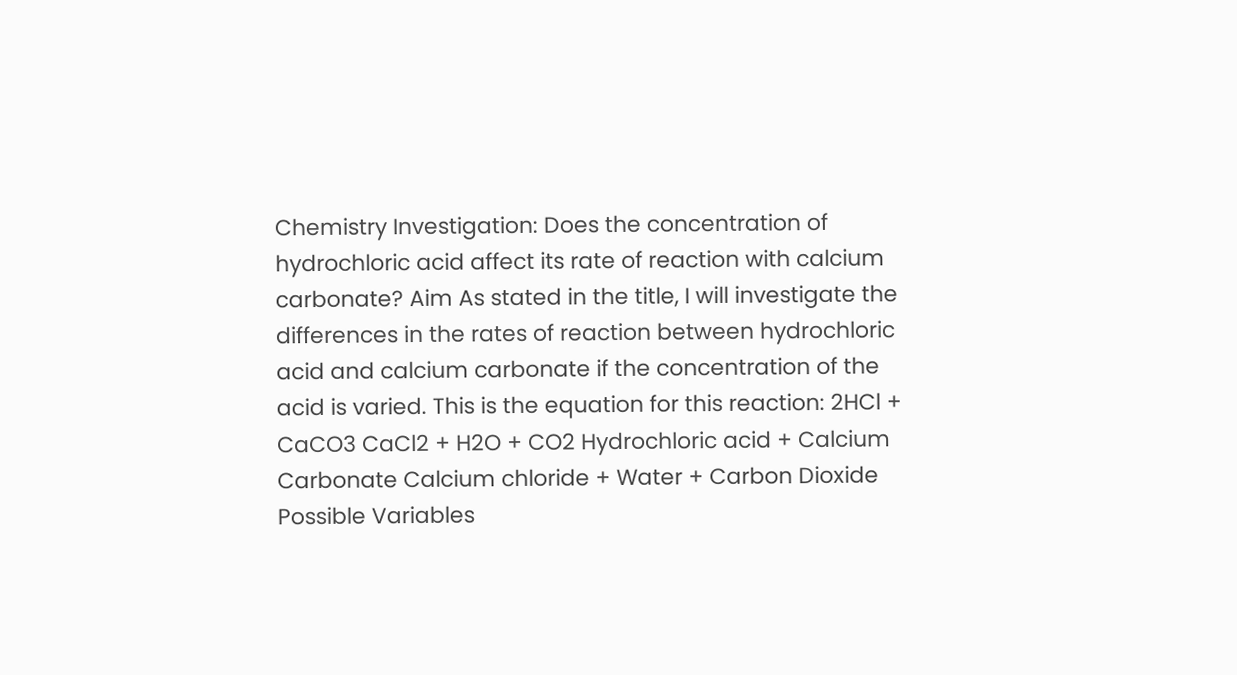Chemistry Investigation: Does the concentration of hydrochloric acid affect its rate of reaction with calcium carbonate? Aim As stated in the title, I will investigate the differences in the rates of reaction between hydrochloric acid and calcium carbonate if the concentration of the acid is varied. This is the equation for this reaction: 2HCl + CaCO3 CaCl2 + H2O + CO2 Hydrochloric acid + Calcium Carbonate Calcium chloride + Water + Carbon Dioxide Possible Variables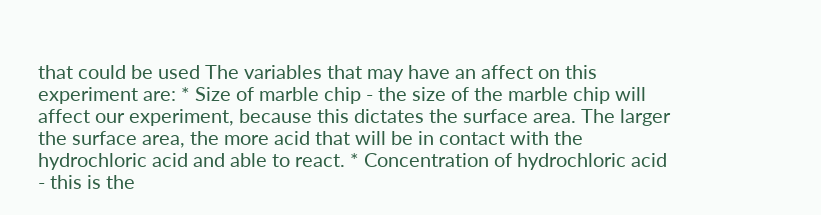that could be used The variables that may have an affect on this experiment are: * Size of marble chip - the size of the marble chip will affect our experiment, because this dictates the surface area. The larger the surface area, the more acid that will be in contact with the hydrochloric acid and able to react. * Concentration of hydrochloric acid - this is the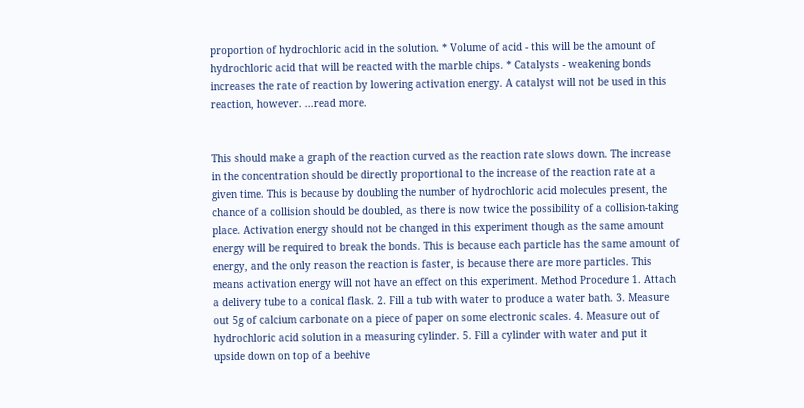proportion of hydrochloric acid in the solution. * Volume of acid - this will be the amount of hydrochloric acid that will be reacted with the marble chips. * Catalysts - weakening bonds increases the rate of reaction by lowering activation energy. A catalyst will not be used in this reaction, however. ...read more.


This should make a graph of the reaction curved as the reaction rate slows down. The increase in the concentration should be directly proportional to the increase of the reaction rate at a given time. This is because by doubling the number of hydrochloric acid molecules present, the chance of a collision should be doubled, as there is now twice the possibility of a collision-taking place. Activation energy should not be changed in this experiment though as the same amount energy will be required to break the bonds. This is because each particle has the same amount of energy, and the only reason the reaction is faster, is because there are more particles. This means activation energy will not have an effect on this experiment. Method Procedure 1. Attach a delivery tube to a conical flask. 2. Fill a tub with water to produce a water bath. 3. Measure out 5g of calcium carbonate on a piece of paper on some electronic scales. 4. Measure out of hydrochloric acid solution in a measuring cylinder. 5. Fill a cylinder with water and put it upside down on top of a beehive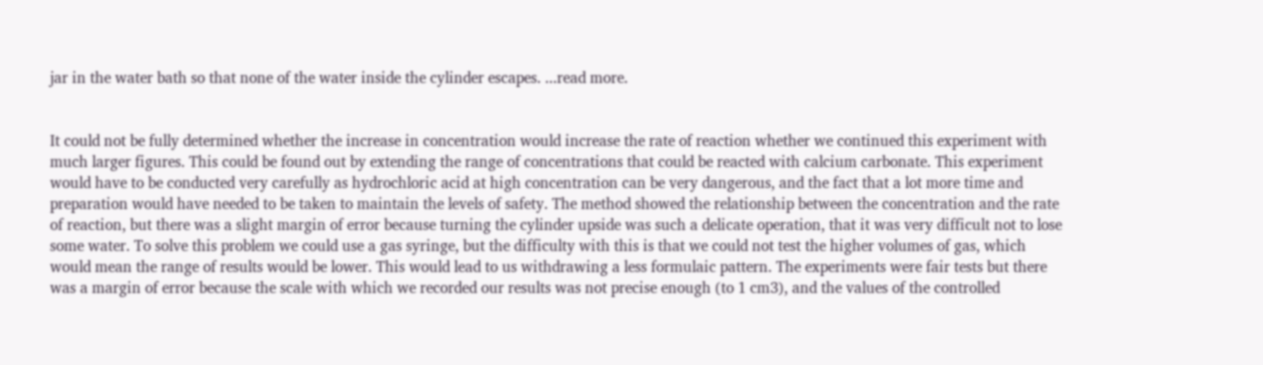jar in the water bath so that none of the water inside the cylinder escapes. ...read more.


It could not be fully determined whether the increase in concentration would increase the rate of reaction whether we continued this experiment with much larger figures. This could be found out by extending the range of concentrations that could be reacted with calcium carbonate. This experiment would have to be conducted very carefully as hydrochloric acid at high concentration can be very dangerous, and the fact that a lot more time and preparation would have needed to be taken to maintain the levels of safety. The method showed the relationship between the concentration and the rate of reaction, but there was a slight margin of error because turning the cylinder upside was such a delicate operation, that it was very difficult not to lose some water. To solve this problem we could use a gas syringe, but the difficulty with this is that we could not test the higher volumes of gas, which would mean the range of results would be lower. This would lead to us withdrawing a less formulaic pattern. The experiments were fair tests but there was a margin of error because the scale with which we recorded our results was not precise enough (to 1 cm3), and the values of the controlled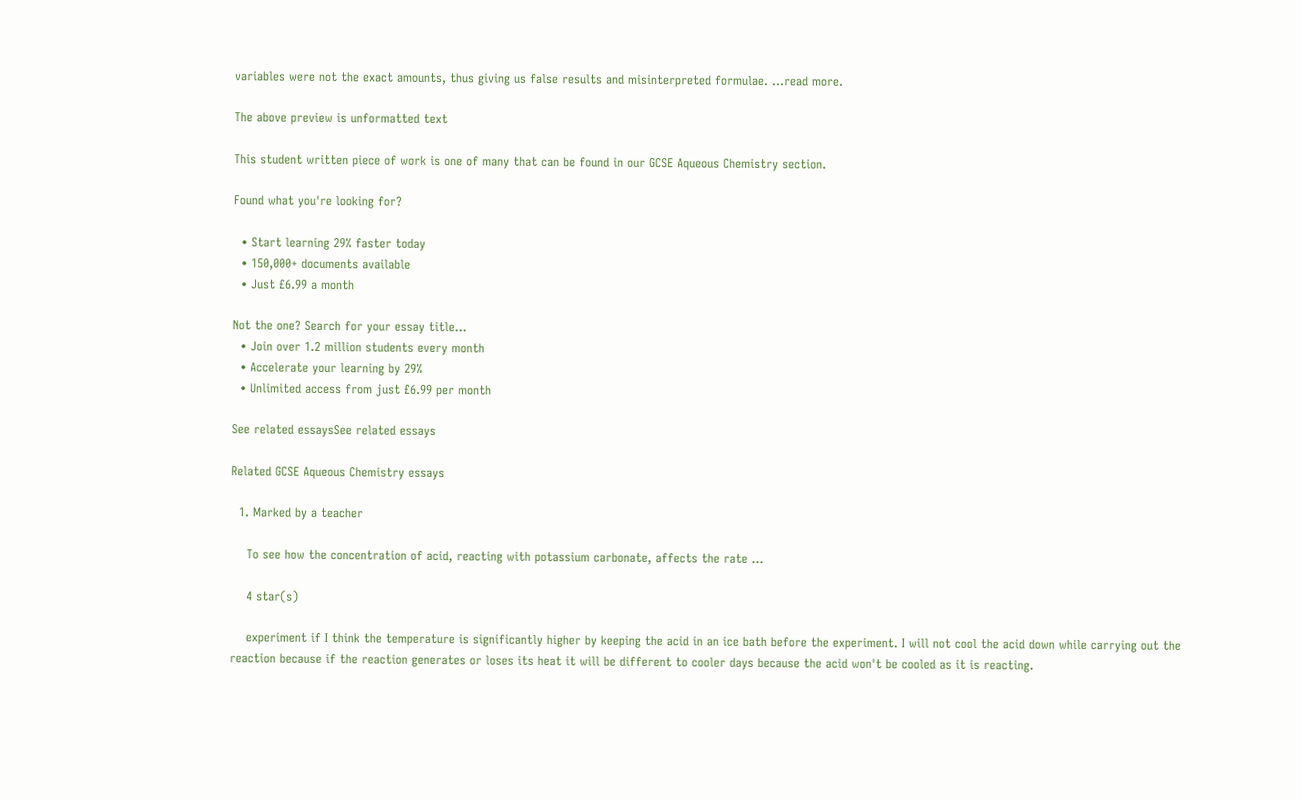variables were not the exact amounts, thus giving us false results and misinterpreted formulae. ...read more.

The above preview is unformatted text

This student written piece of work is one of many that can be found in our GCSE Aqueous Chemistry section.

Found what you're looking for?

  • Start learning 29% faster today
  • 150,000+ documents available
  • Just £6.99 a month

Not the one? Search for your essay title...
  • Join over 1.2 million students every month
  • Accelerate your learning by 29%
  • Unlimited access from just £6.99 per month

See related essaysSee related essays

Related GCSE Aqueous Chemistry essays

  1. Marked by a teacher

    To see how the concentration of acid, reacting with potassium carbonate, affects the rate ...

    4 star(s)

    experiment if I think the temperature is significantly higher by keeping the acid in an ice bath before the experiment. I will not cool the acid down while carrying out the reaction because if the reaction generates or loses its heat it will be different to cooler days because the acid won't be cooled as it is reacting.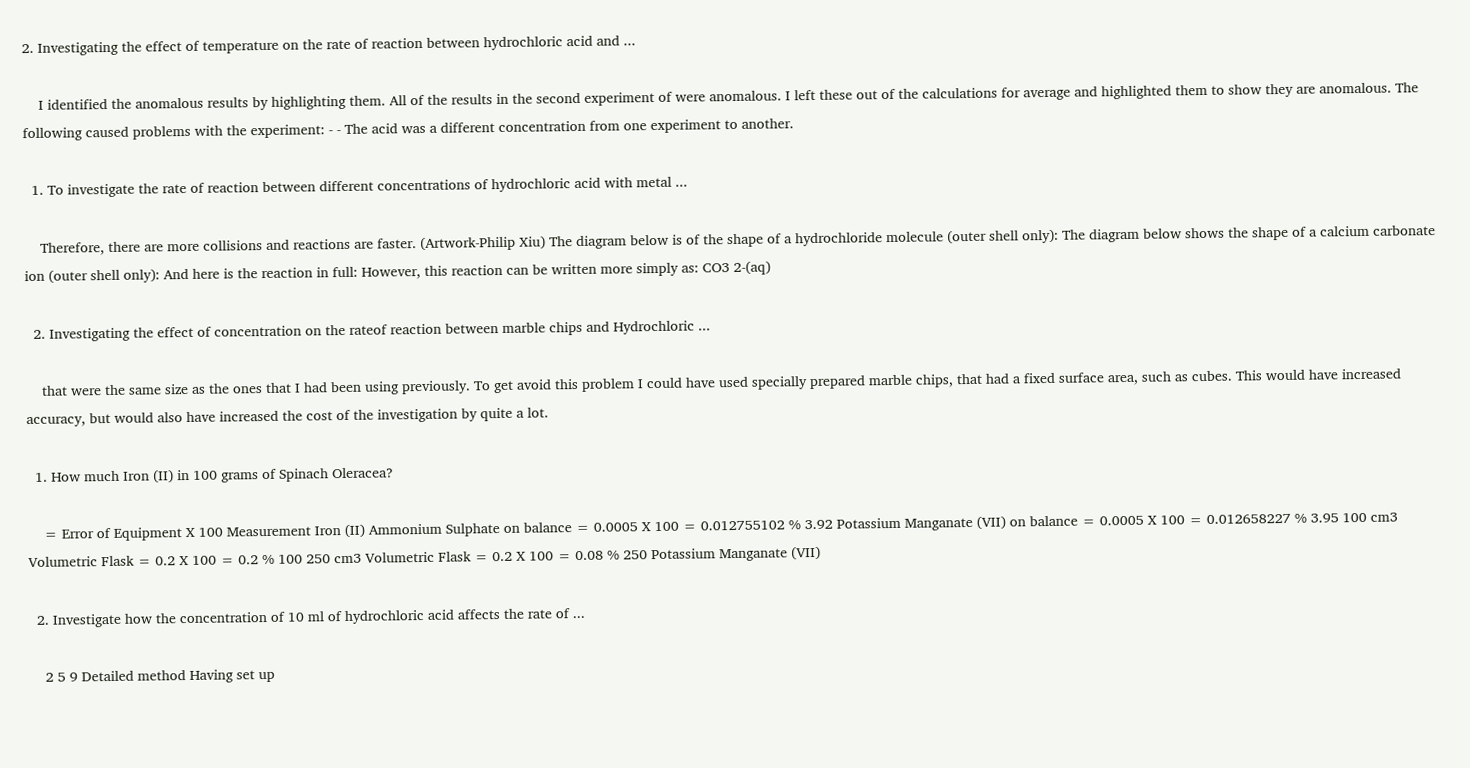2. Investigating the effect of temperature on the rate of reaction between hydrochloric acid and ...

    I identified the anomalous results by highlighting them. All of the results in the second experiment of were anomalous. I left these out of the calculations for average and highlighted them to show they are anomalous. The following caused problems with the experiment: - - The acid was a different concentration from one experiment to another.

  1. To investigate the rate of reaction between different concentrations of hydrochloric acid with metal ...

    Therefore, there are more collisions and reactions are faster. (Artwork-Philip Xiu) The diagram below is of the shape of a hydrochloride molecule (outer shell only): The diagram below shows the shape of a calcium carbonate ion (outer shell only): And here is the reaction in full: However, this reaction can be written more simply as: CO3 2-(aq)

  2. Investigating the effect of concentration on the rateof reaction between marble chips and Hydrochloric ...

    that were the same size as the ones that I had been using previously. To get avoid this problem I could have used specially prepared marble chips, that had a fixed surface area, such as cubes. This would have increased accuracy, but would also have increased the cost of the investigation by quite a lot.

  1. How much Iron (II) in 100 grams of Spinach Oleracea?

    = Error of Equipment X 100 Measurement Iron (II) Ammonium Sulphate on balance = 0.0005 X 100 = 0.012755102 % 3.92 Potassium Manganate (VII) on balance = 0.0005 X 100 = 0.012658227 % 3.95 100 cm3 Volumetric Flask = 0.2 X 100 = 0.2 % 100 250 cm3 Volumetric Flask = 0.2 X 100 = 0.08 % 250 Potassium Manganate (VII)

  2. Investigate how the concentration of 10 ml of hydrochloric acid affects the rate of ...

    2 5 9 Detailed method Having set up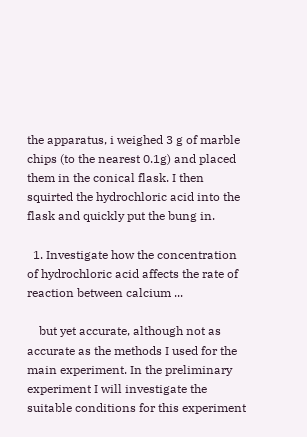the apparatus, i weighed 3 g of marble chips (to the nearest 0.1g) and placed them in the conical flask. I then squirted the hydrochloric acid into the flask and quickly put the bung in.

  1. Investigate how the concentration of hydrochloric acid affects the rate of reaction between calcium ...

    but yet accurate, although not as accurate as the methods I used for the main experiment. In the preliminary experiment I will investigate the suitable conditions for this experiment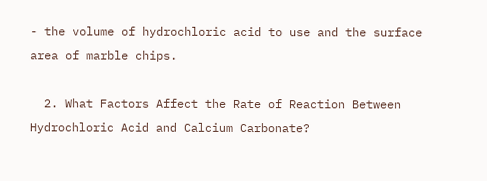- the volume of hydrochloric acid to use and the surface area of marble chips.

  2. What Factors Affect the Rate of Reaction Between Hydrochloric Acid and Calcium Carbonate?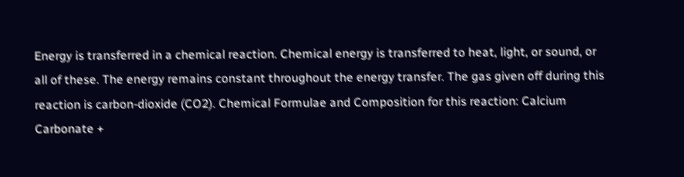Energy is transferred in a chemical reaction. Chemical energy is transferred to heat, light, or sound, or all of these. The energy remains constant throughout the energy transfer. The gas given off during this reaction is carbon-dioxide (CO2). Chemical Formulae and Composition for this reaction: Calcium Carbonate +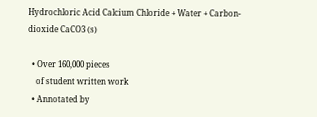Hydrochloric Acid Calcium Chloride + Water + Carbon-dioxide CaCO3 (s)

  • Over 160,000 pieces
    of student written work
  • Annotated by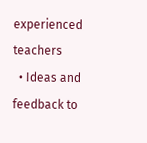experienced teachers
  • Ideas and feedback to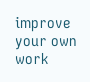improve your own work